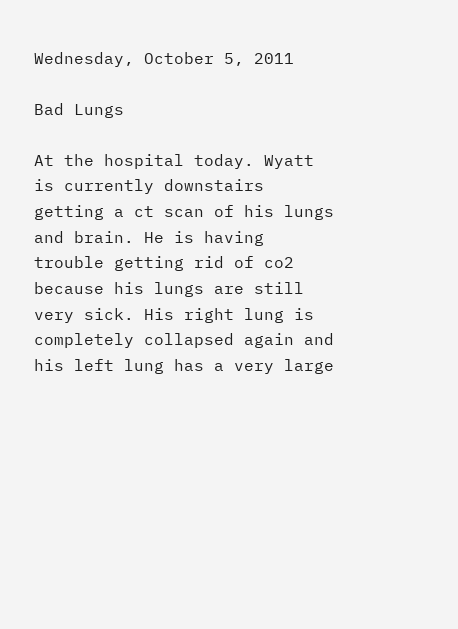Wednesday, October 5, 2011

Bad Lungs

At the hospital today. Wyatt is currently downstairs getting a ct scan of his lungs and brain. He is having trouble getting rid of co2 because his lungs are still very sick. His right lung is completely collapsed again and his left lung has a very large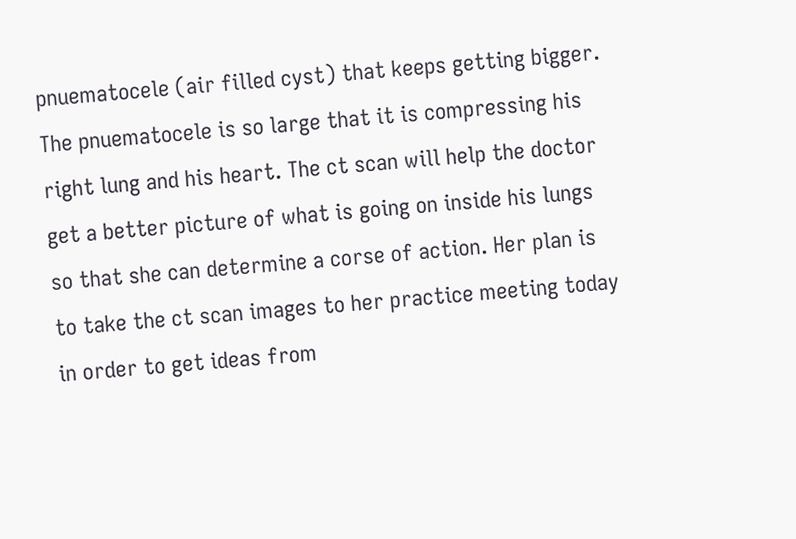pnuematocele (air filled cyst) that keeps getting bigger. The pnuematocele is so large that it is compressing his right lung and his heart. The ct scan will help the doctor get a better picture of what is going on inside his lungs so that she can determine a corse of action. Her plan is to take the ct scan images to her practice meeting today in order to get ideas from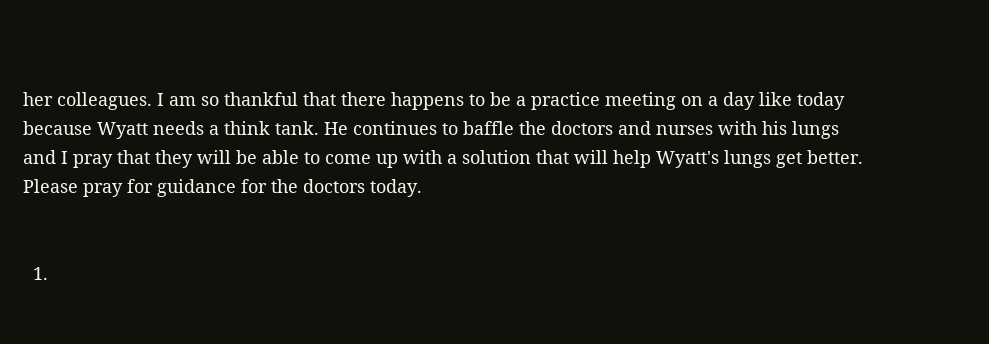her colleagues. I am so thankful that there happens to be a practice meeting on a day like today because Wyatt needs a think tank. He continues to baffle the doctors and nurses with his lungs and I pray that they will be able to come up with a solution that will help Wyatt's lungs get better. Please pray for guidance for the doctors today.


  1.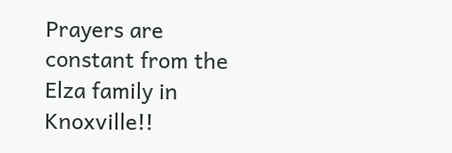Prayers are constant from the Elza family in Knoxville!!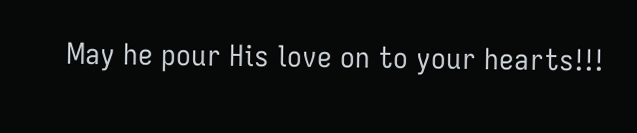May he pour His love on to your hearts!!!